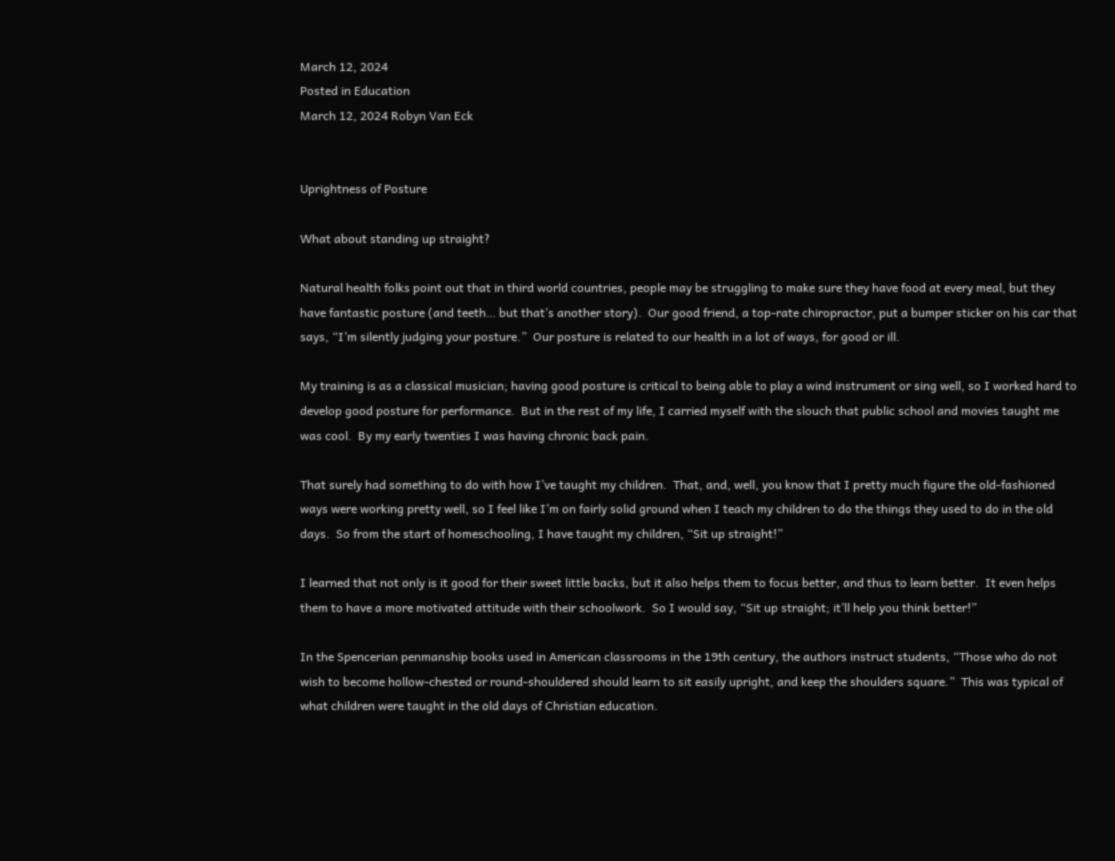March 12, 2024
Posted in Education
March 12, 2024 Robyn Van Eck


Uprightness of Posture

What about standing up straight?

Natural health folks point out that in third world countries, people may be struggling to make sure they have food at every meal, but they have fantastic posture (and teeth… but that’s another story).  Our good friend, a top-rate chiropractor, put a bumper sticker on his car that says, “I’m silently judging your posture.”  Our posture is related to our health in a lot of ways, for good or ill.

My training is as a classical musician; having good posture is critical to being able to play a wind instrument or sing well, so I worked hard to develop good posture for performance.  But in the rest of my life, I carried myself with the slouch that public school and movies taught me was cool.  By my early twenties I was having chronic back pain.

That surely had something to do with how I’ve taught my children.  That, and, well, you know that I pretty much figure the old-fashioned ways were working pretty well, so I feel like I’m on fairly solid ground when I teach my children to do the things they used to do in the old days.  So from the start of homeschooling, I have taught my children, “Sit up straight!”

I learned that not only is it good for their sweet little backs, but it also helps them to focus better, and thus to learn better.  It even helps them to have a more motivated attitude with their schoolwork.  So I would say, “Sit up straight; it’ll help you think better!”

In the Spencerian penmanship books used in American classrooms in the 19th century, the authors instruct students, “Those who do not wish to become hollow-chested or round-shouldered should learn to sit easily upright, and keep the shoulders square.”  This was typical of what children were taught in the old days of Christian education.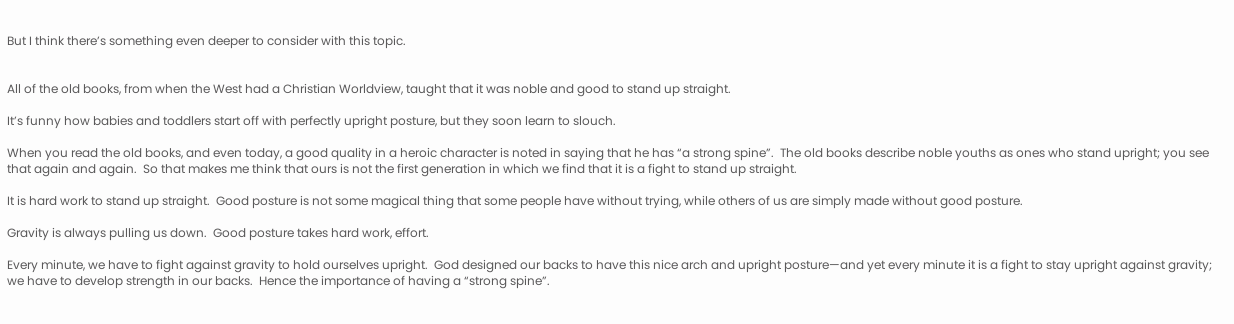But I think there’s something even deeper to consider with this topic.


All of the old books, from when the West had a Christian Worldview, taught that it was noble and good to stand up straight.

It’s funny how babies and toddlers start off with perfectly upright posture, but they soon learn to slouch.

When you read the old books, and even today, a good quality in a heroic character is noted in saying that he has “a strong spine”.  The old books describe noble youths as ones who stand upright; you see that again and again.  So that makes me think that ours is not the first generation in which we find that it is a fight to stand up straight.

It is hard work to stand up straight.  Good posture is not some magical thing that some people have without trying, while others of us are simply made without good posture.

Gravity is always pulling us down.  Good posture takes hard work, effort.

Every minute, we have to fight against gravity to hold ourselves upright.  God designed our backs to have this nice arch and upright posture—and yet every minute it is a fight to stay upright against gravity; we have to develop strength in our backs.  Hence the importance of having a “strong spine”.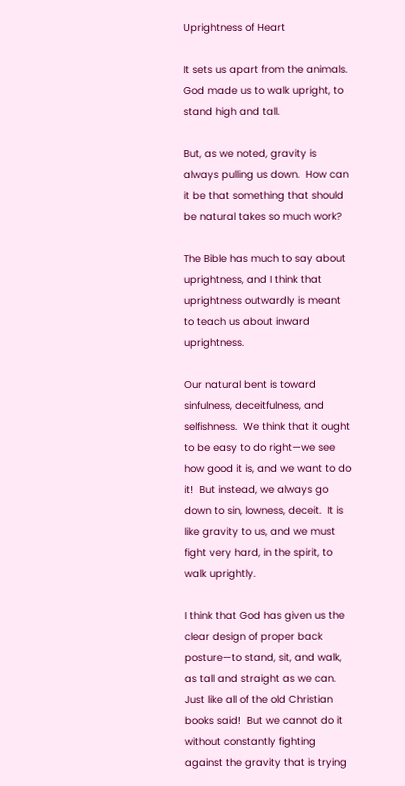Uprightness of Heart

It sets us apart from the animals.  God made us to walk upright, to stand high and tall.

But, as we noted, gravity is always pulling us down.  How can it be that something that should be natural takes so much work?

The Bible has much to say about uprightness, and I think that uprightness outwardly is meant to teach us about inward uprightness.

Our natural bent is toward sinfulness, deceitfulness, and selfishness.  We think that it ought to be easy to do right—we see how good it is, and we want to do it!  But instead, we always go down to sin, lowness, deceit.  It is like gravity to us, and we must fight very hard, in the spirit, to walk uprightly.

I think that God has given us the clear design of proper back posture—to stand, sit, and walk, as tall and straight as we can.  Just like all of the old Christian books said!  But we cannot do it without constantly fighting against the gravity that is trying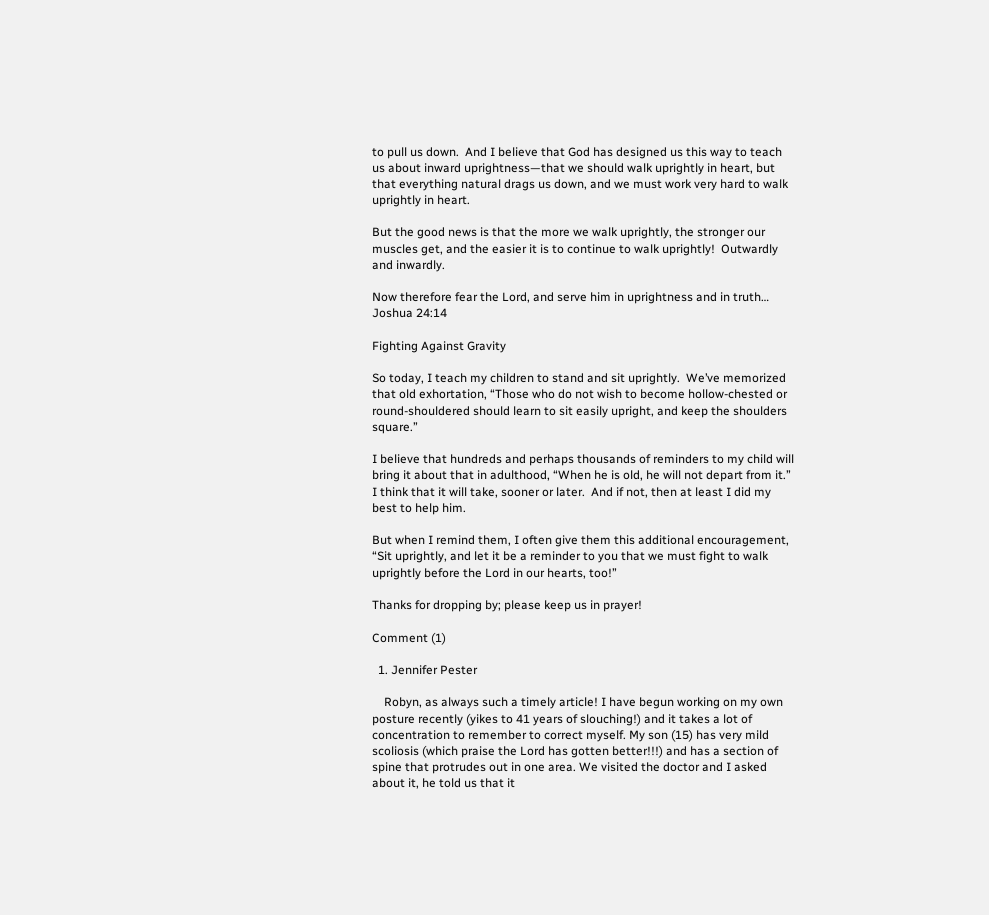to pull us down.  And I believe that God has designed us this way to teach us about inward uprightness—that we should walk uprightly in heart, but that everything natural drags us down, and we must work very hard to walk uprightly in heart.

But the good news is that the more we walk uprightly, the stronger our muscles get, and the easier it is to continue to walk uprightly!  Outwardly and inwardly.

Now therefore fear the Lord, and serve him in uprightness and in truth…  Joshua 24:14

Fighting Against Gravity

So today, I teach my children to stand and sit uprightly.  We’ve memorized that old exhortation, “Those who do not wish to become hollow-chested or round-shouldered should learn to sit easily upright, and keep the shoulders square.”

I believe that hundreds and perhaps thousands of reminders to my child will bring it about that in adulthood, “When he is old, he will not depart from it.”  I think that it will take, sooner or later.  And if not, then at least I did my best to help him.

But when I remind them, I often give them this additional encouragement, “Sit uprightly, and let it be a reminder to you that we must fight to walk uprightly before the Lord in our hearts, too!”

Thanks for dropping by; please keep us in prayer!

Comment (1)

  1. Jennifer Pester

    Robyn, as always such a timely article! I have begun working on my own posture recently (yikes to 41 years of slouching!) and it takes a lot of concentration to remember to correct myself. My son (15) has very mild scoliosis (which praise the Lord has gotten better!!!) and has a section of spine that protrudes out in one area. We visited the doctor and I asked about it, he told us that it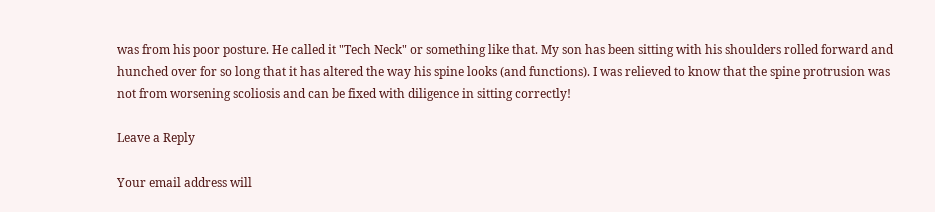was from his poor posture. He called it "Tech Neck" or something like that. My son has been sitting with his shoulders rolled forward and hunched over for so long that it has altered the way his spine looks (and functions). I was relieved to know that the spine protrusion was not from worsening scoliosis and can be fixed with diligence in sitting correctly!

Leave a Reply

Your email address will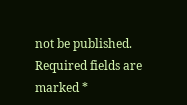not be published. Required fields are marked *